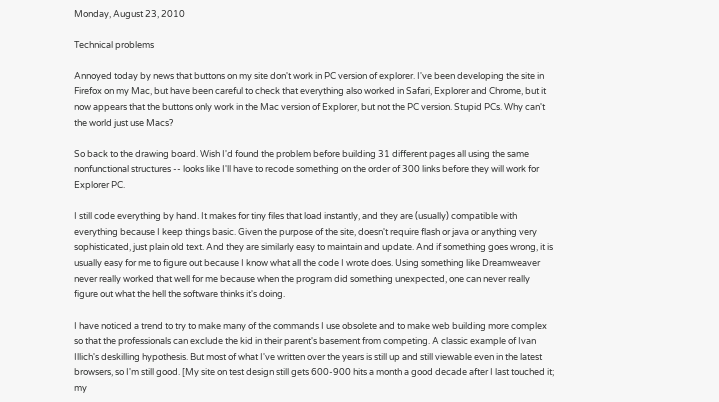Monday, August 23, 2010

Technical problems

Annoyed today by news that buttons on my site don't work in PC version of explorer. I've been developing the site in Firefox on my Mac, but have been careful to check that everything also worked in Safari, Explorer and Chrome, but it now appears that the buttons only work in the Mac version of Explorer, but not the PC version. Stupid PCs. Why can't the world just use Macs?

So back to the drawing board. Wish I'd found the problem before building 31 different pages all using the same nonfunctional structures -- looks like I'll have to recode something on the order of 300 links before they will work for Explorer PC.

I still code everything by hand. It makes for tiny files that load instantly, and they are (usually) compatible with everything because I keep things basic. Given the purpose of the site, doesn't require flash or java or anything very sophisticated, just plain old text. And they are similarly easy to maintain and update. And if something goes wrong, it is usually easy for me to figure out because I know what all the code I wrote does. Using something like Dreamweaver never really worked that well for me because when the program did something unexpected, one can never really figure out what the hell the software thinks it's doing.

I have noticed a trend to try to make many of the commands I use obsolete and to make web building more complex so that the professionals can exclude the kid in their parent's basement from competing. A classic example of Ivan Illich's deskilling hypothesis. But most of what I've written over the years is still up and still viewable even in the latest browsers, so I'm still good. [My site on test design still gets 600-900 hits a month a good decade after I last touched it; my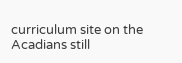curriculum site on the Acadians still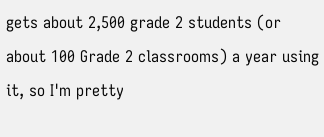gets about 2,500 grade 2 students (or about 100 Grade 2 classrooms) a year using it, so I'm pretty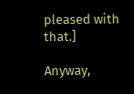pleased with that.]

Anyway,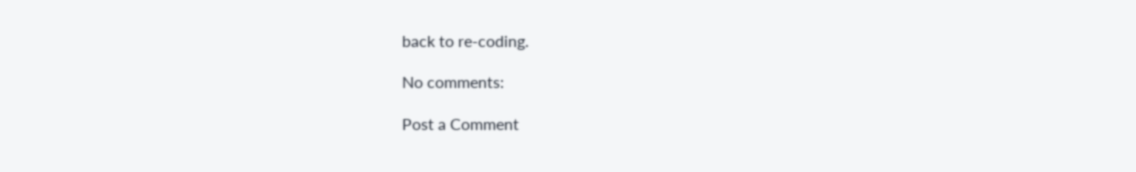back to re-coding.

No comments:

Post a Comment